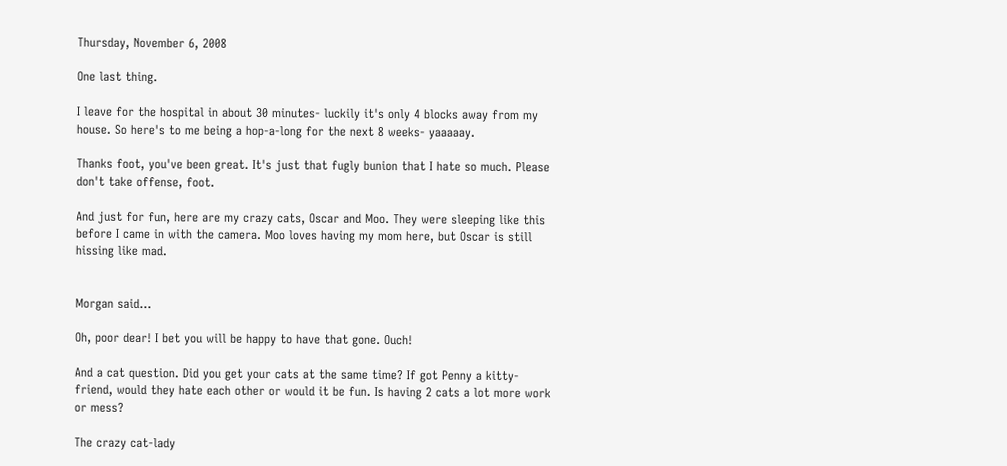Thursday, November 6, 2008

One last thing.

I leave for the hospital in about 30 minutes- luckily it's only 4 blocks away from my house. So here's to me being a hop-a-long for the next 8 weeks- yaaaaay.

Thanks foot, you've been great. It's just that fugly bunion that I hate so much. Please don't take offense, foot.

And just for fun, here are my crazy cats, Oscar and Moo. They were sleeping like this before I came in with the camera. Moo loves having my mom here, but Oscar is still hissing like mad.


Morgan said...

Oh, poor dear! I bet you will be happy to have that gone. Ouch!

And a cat question. Did you get your cats at the same time? If got Penny a kitty-friend, would they hate each other or would it be fun. Is having 2 cats a lot more work or mess?

The crazy cat-lady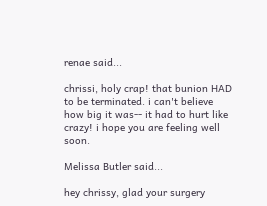renae said...

chrissi, holy crap! that bunion HAD to be terminated. i can't believe how big it was-- it had to hurt like crazy! i hope you are feeling well soon.

Melissa Butler said...

hey chrissy, glad your surgery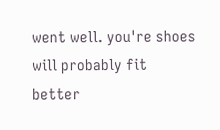went well. you're shoes will probably fit better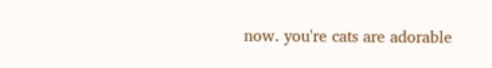now. you're cats are adorable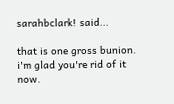sarahbclark! said...

that is one gross bunion. i'm glad you're rid of it now.